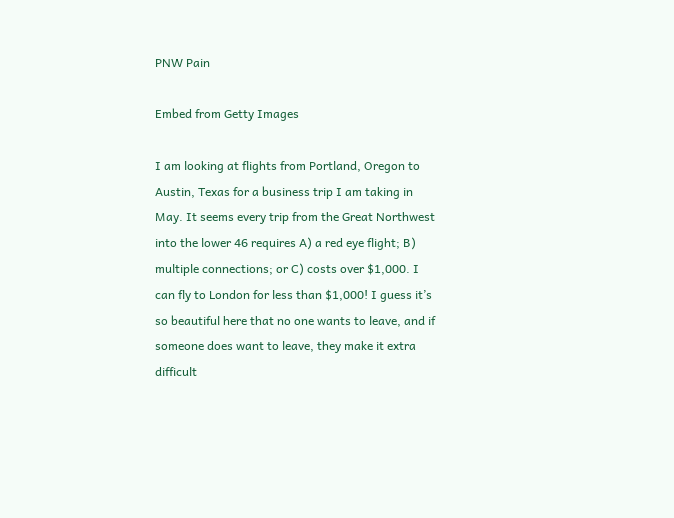PNW Pain

Embed from Getty Images

I am looking at flights from Portland, Oregon to Austin, Texas for a business trip I am taking in May. It seems every trip from the Great Northwest into the lower 46 requires A) a red eye flight; B) multiple connections; or C) costs over $1,000. I can fly to London for less than $1,000! I guess it’s so beautiful here that no one wants to leave, and if someone does want to leave, they make it extra difficult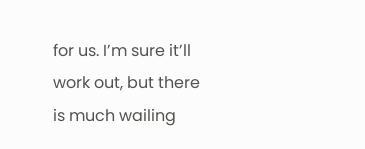for us. I’m sure it’ll work out, but there is much wailing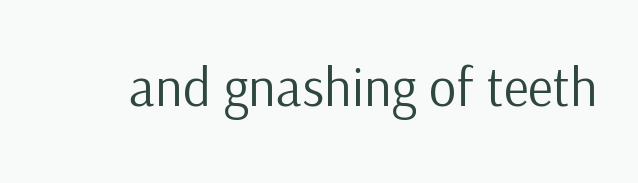and gnashing of teeth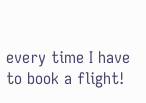every time I have to book a flight!